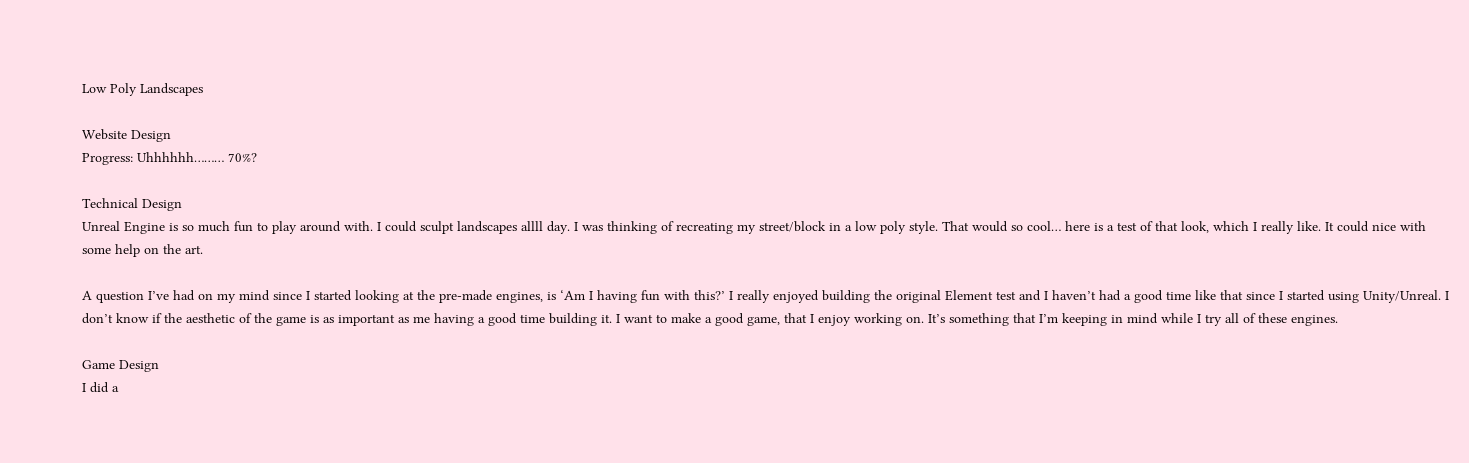Low Poly Landscapes

Website Design
Progress: Uhhhhhh……… 70%?

Technical Design
Unreal Engine is so much fun to play around with. I could sculpt landscapes allll day. I was thinking of recreating my street/block in a low poly style. That would so cool… here is a test of that look, which I really like. It could nice with some help on the art.

A question I’ve had on my mind since I started looking at the pre-made engines, is ‘Am I having fun with this?’ I really enjoyed building the original Element test and I haven’t had a good time like that since I started using Unity/Unreal. I don’t know if the aesthetic of the game is as important as me having a good time building it. I want to make a good game, that I enjoy working on. It’s something that I’m keeping in mind while I try all of these engines.

Game Design
I did a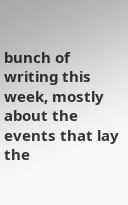bunch of writing this week, mostly about the events that lay the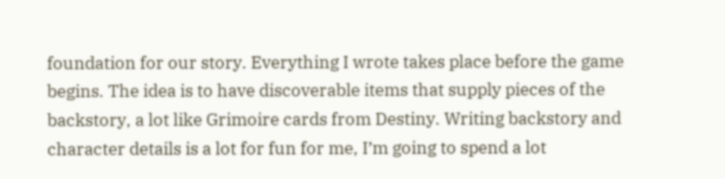foundation for our story. Everything I wrote takes place before the game begins. The idea is to have discoverable items that supply pieces of the backstory, a lot like Grimoire cards from Destiny. Writing backstory and character details is a lot for fun for me, I’m going to spend a lot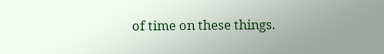of time on these things.